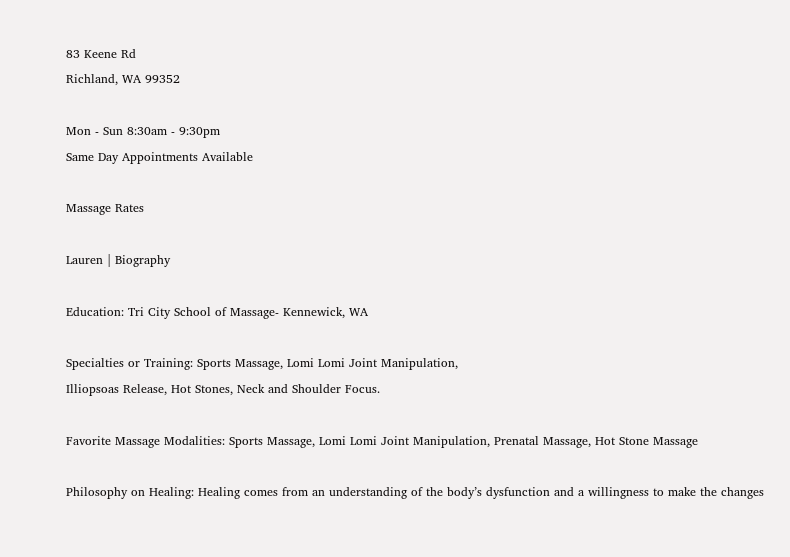83 Keene Rd
Richland, WA 99352

Mon - Sun 8:30am - 9:30pm
Same Day Appointments Available

Massage Rates

Lauren | Biography

Education: Tri City School of Massage- Kennewick, WA

Specialties or Training: Sports Massage, Lomi Lomi Joint Manipulation,
Illiopsoas Release, Hot Stones, Neck and Shoulder Focus.

Favorite Massage Modalities: Sports Massage, Lomi Lomi Joint Manipulation, Prenatal Massage, Hot Stone Massage

Philosophy on Healing: Healing comes from an understanding of the body’s dysfunction and a willingness to make the changes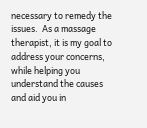necessary to remedy the issues.  As a massage therapist, it is my goal to address your concerns, while helping you understand the causes and aid you in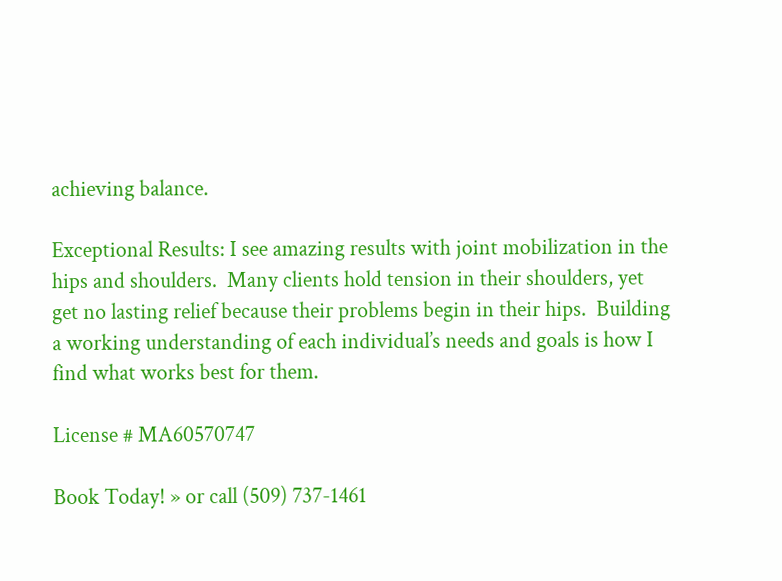achieving balance.

Exceptional Results: I see amazing results with joint mobilization in the hips and shoulders.  Many clients hold tension in their shoulders, yet get no lasting relief because their problems begin in their hips.  Building a working understanding of each individual’s needs and goals is how I find what works best for them.

License # MA60570747

Book Today! » or call (509) 737-1461